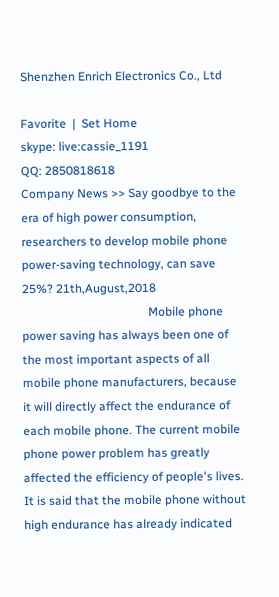Shenzhen Enrich Electronics Co., Ltd

Favorite  |  Set Home
skype: live:cassie_1191
QQ: 2850818618
Company News >> Say goodbye to the era of high power consumption, researchers to develop mobile phone power-saving technology, can save 25%? 21th,August,2018
                                          Mobile phone power saving has always been one of the most important aspects of all mobile phone manufacturers, because it will directly affect the endurance of each mobile phone. The current mobile phone power problem has greatly affected the efficiency of people's lives. It is said that the mobile phone without high endurance has already indicated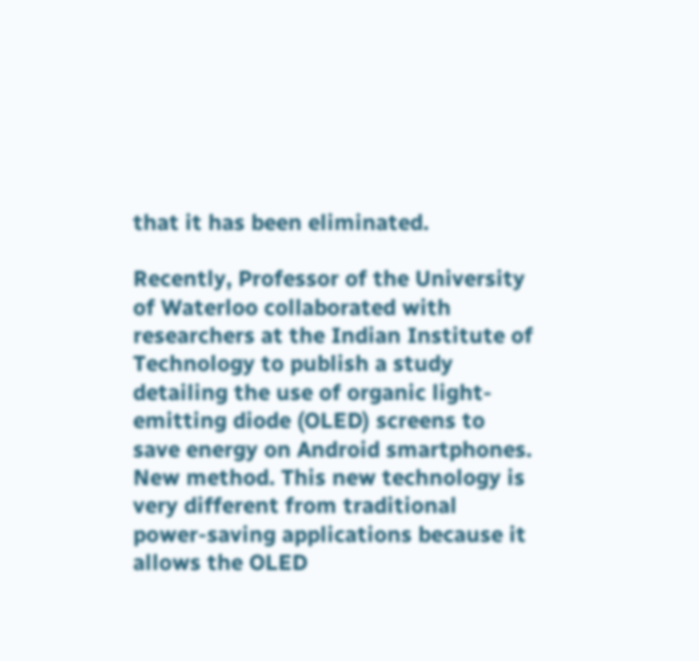that it has been eliminated.

Recently, Professor of the University of Waterloo collaborated with researchers at the Indian Institute of Technology to publish a study detailing the use of organic light-emitting diode (OLED) screens to save energy on Android smartphones. New method. This new technology is very different from traditional power-saving applications because it allows the OLED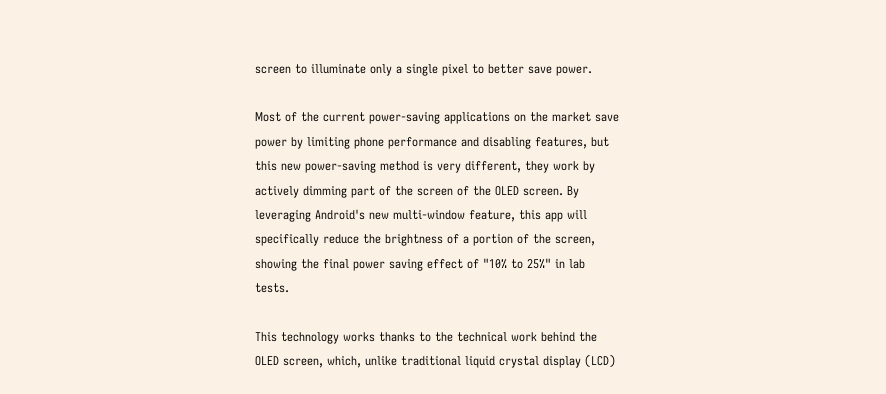screen to illuminate only a single pixel to better save power.

Most of the current power-saving applications on the market save power by limiting phone performance and disabling features, but this new power-saving method is very different, they work by actively dimming part of the screen of the OLED screen. By leveraging Android's new multi-window feature, this app will specifically reduce the brightness of a portion of the screen, showing the final power saving effect of "10% to 25%" in lab tests.

This technology works thanks to the technical work behind the OLED screen, which, unlike traditional liquid crystal display (LCD)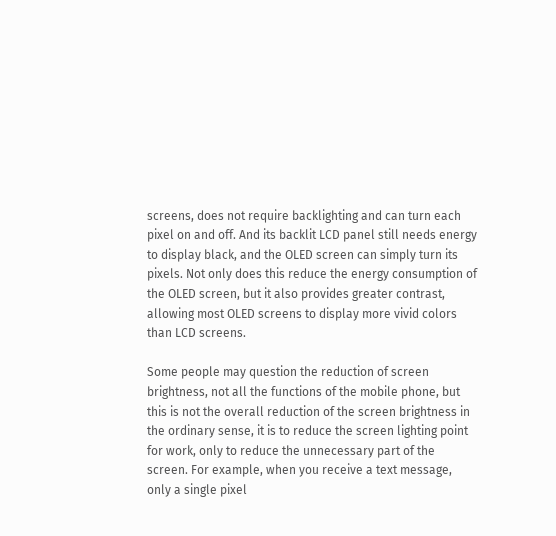screens, does not require backlighting and can turn each pixel on and off. And its backlit LCD panel still needs energy to display black, and the OLED screen can simply turn its pixels. Not only does this reduce the energy consumption of the OLED screen, but it also provides greater contrast, allowing most OLED screens to display more vivid colors than LCD screens.

Some people may question the reduction of screen brightness, not all the functions of the mobile phone, but this is not the overall reduction of the screen brightness in the ordinary sense, it is to reduce the screen lighting point for work, only to reduce the unnecessary part of the screen. For example, when you receive a text message, only a single pixel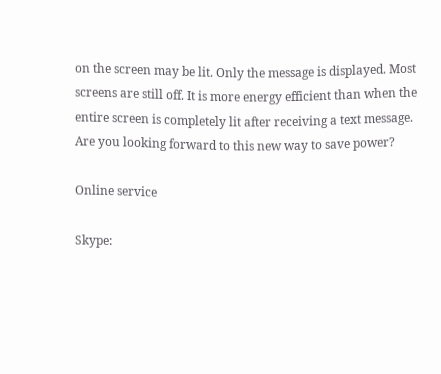on the screen may be lit. Only the message is displayed. Most screens are still off. It is more energy efficient than when the entire screen is completely lit after receiving a text message. Are you looking forward to this new way to save power?

Online service

Skype: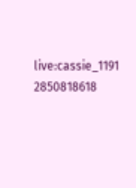live:cassie_1191 2850818618